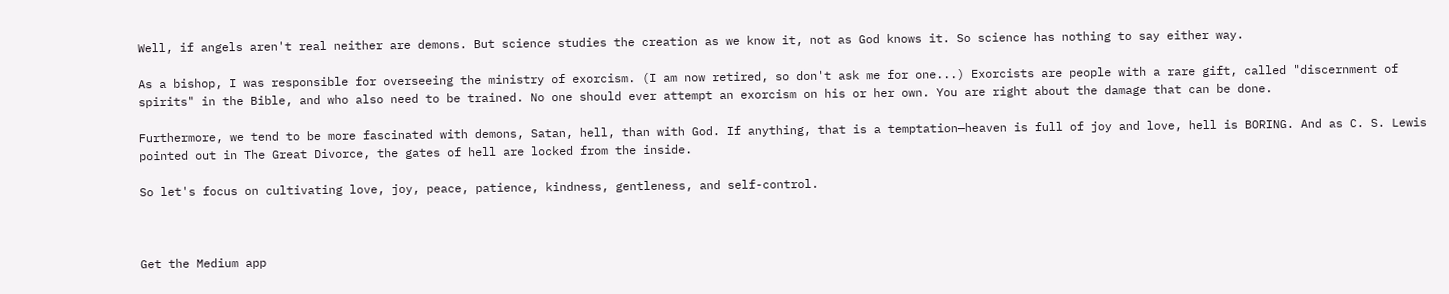Well, if angels aren't real neither are demons. But science studies the creation as we know it, not as God knows it. So science has nothing to say either way.

As a bishop, I was responsible for overseeing the ministry of exorcism. (I am now retired, so don't ask me for one...) Exorcists are people with a rare gift, called "discernment of spirits" in the Bible, and who also need to be trained. No one should ever attempt an exorcism on his or her own. You are right about the damage that can be done.

Furthermore, we tend to be more fascinated with demons, Satan, hell, than with God. If anything, that is a temptation—heaven is full of joy and love, hell is BORING. And as C. S. Lewis pointed out in The Great Divorce, the gates of hell are locked from the inside.

So let's focus on cultivating love, joy, peace, patience, kindness, gentleness, and self-control.



Get the Medium app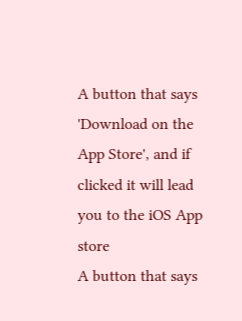A button that says 'Download on the App Store', and if clicked it will lead you to the iOS App store
A button that says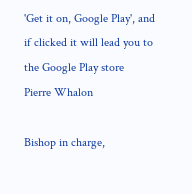'Get it on, Google Play', and if clicked it will lead you to the Google Play store
Pierre Whalon

Bishop in charge,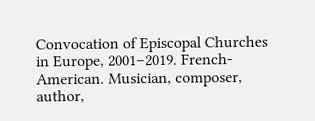Convocation of Episcopal Churches in Europe, 2001–2019. French-American. Musician, composer, author,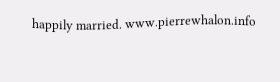happily married. www.pierrewhalon.info